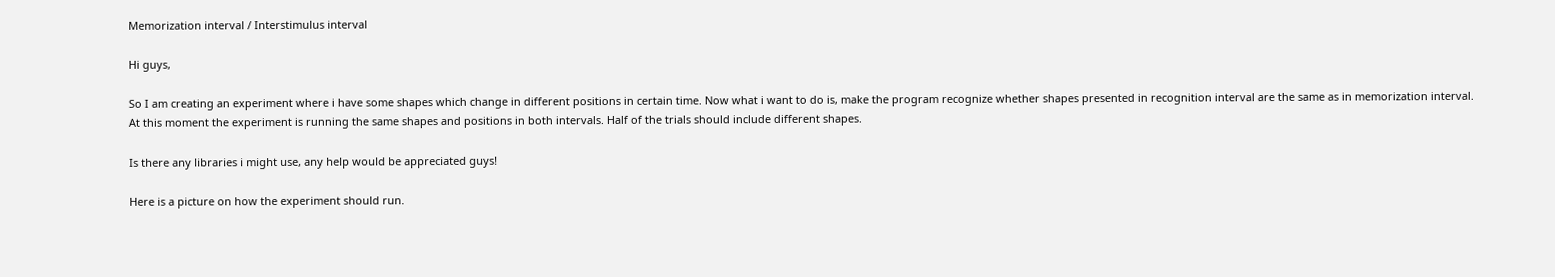Memorization interval / Interstimulus interval

Hi guys,

So I am creating an experiment where i have some shapes which change in different positions in certain time. Now what i want to do is, make the program recognize whether shapes presented in recognition interval are the same as in memorization interval.
At this moment the experiment is running the same shapes and positions in both intervals. Half of the trials should include different shapes.

Is there any libraries i might use, any help would be appreciated guys!

Here is a picture on how the experiment should run.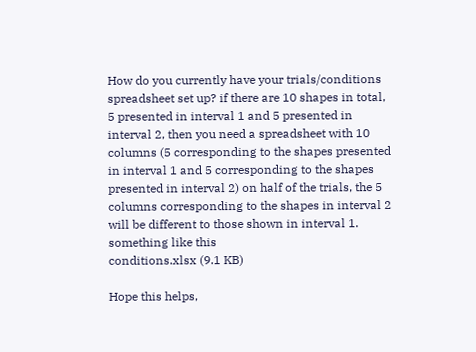How do you currently have your trials/conditions spreadsheet set up? if there are 10 shapes in total, 5 presented in interval 1 and 5 presented in interval 2, then you need a spreadsheet with 10 columns (5 corresponding to the shapes presented in interval 1 and 5 corresponding to the shapes presented in interval 2) on half of the trials, the 5 columns corresponding to the shapes in interval 2 will be different to those shown in interval 1. something like this
conditions.xlsx (9.1 KB)

Hope this helps,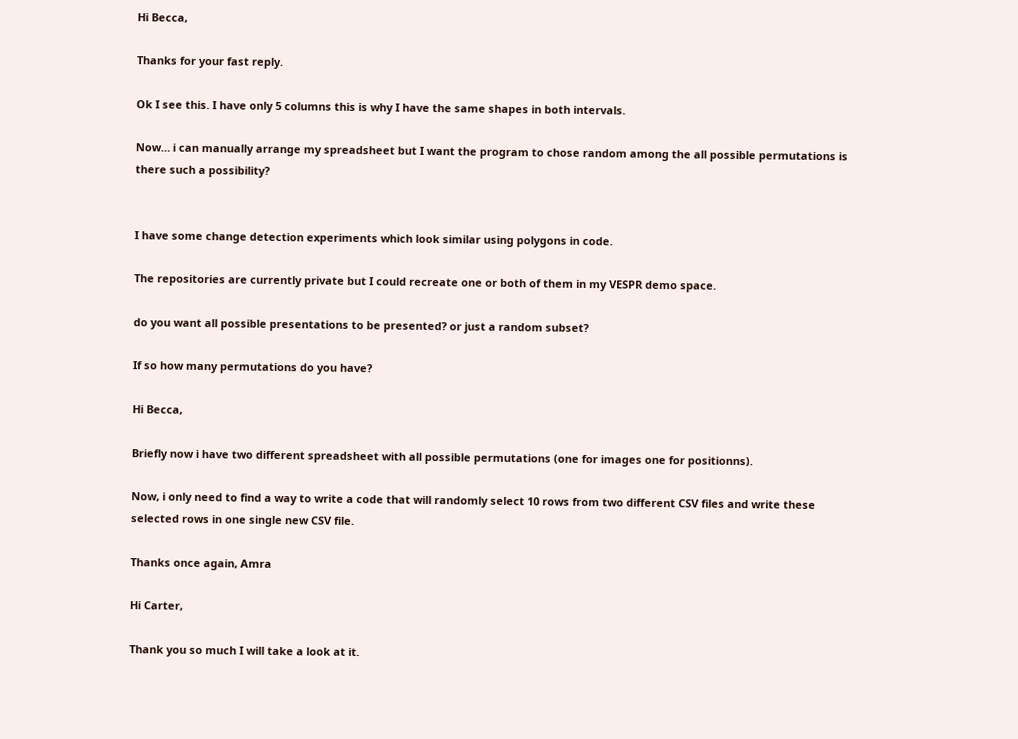Hi Becca,

Thanks for your fast reply.

Ok I see this. I have only 5 columns this is why I have the same shapes in both intervals.

Now… i can manually arrange my spreadsheet but I want the program to chose random among the all possible permutations is there such a possibility?


I have some change detection experiments which look similar using polygons in code.

The repositories are currently private but I could recreate one or both of them in my VESPR demo space.

do you want all possible presentations to be presented? or just a random subset?

If so how many permutations do you have?

Hi Becca,

Briefly now i have two different spreadsheet with all possible permutations (one for images one for positionns).

Now, i only need to find a way to write a code that will randomly select 10 rows from two different CSV files and write these selected rows in one single new CSV file.

Thanks once again, Amra

Hi Carter,

Thank you so much I will take a look at it.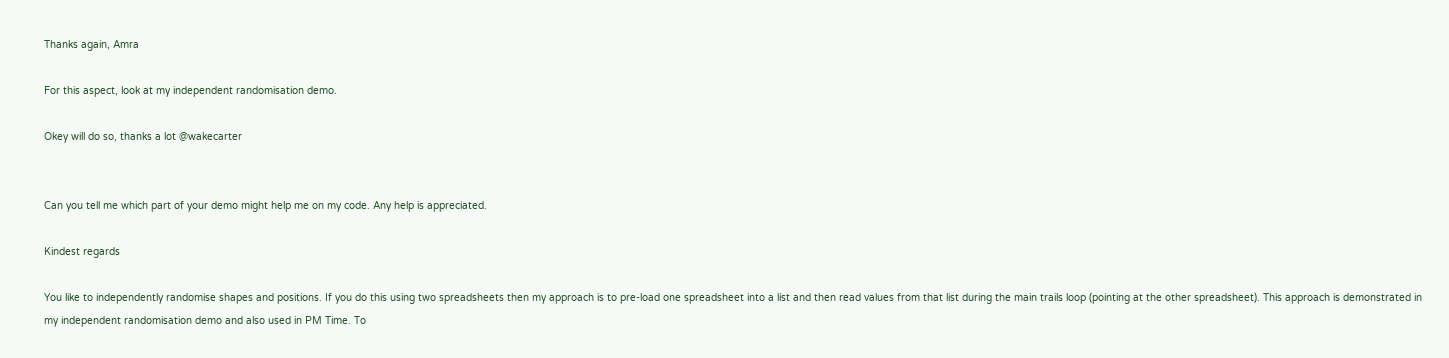Thanks again, Amra

For this aspect, look at my independent randomisation demo.

Okey will do so, thanks a lot @wakecarter


Can you tell me which part of your demo might help me on my code. Any help is appreciated.

Kindest regards

You like to independently randomise shapes and positions. If you do this using two spreadsheets then my approach is to pre-load one spreadsheet into a list and then read values from that list during the main trails loop (pointing at the other spreadsheet). This approach is demonstrated in my independent randomisation demo and also used in PM Time. To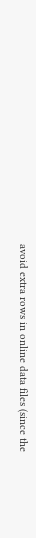avoid extra rows in online data files (since the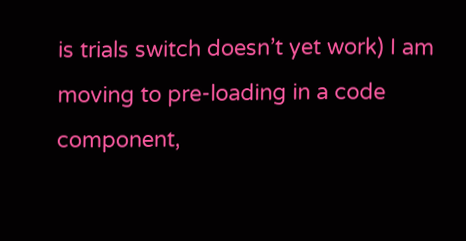is trials switch doesn’t yet work) I am moving to pre-loading in a code component,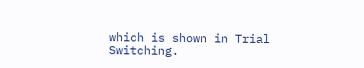which is shown in Trial Switching.